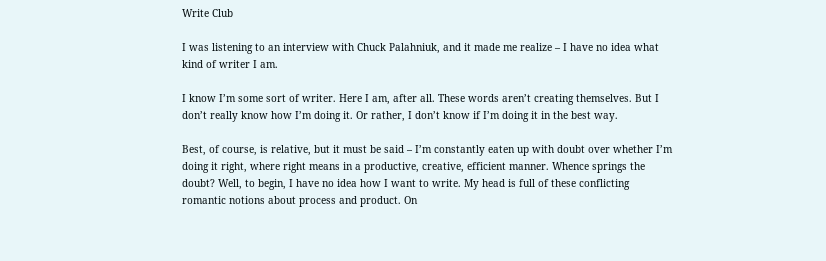Write Club

I was listening to an interview with Chuck Palahniuk, and it made me realize – I have no idea what kind of writer I am.

I know I’m some sort of writer. Here I am, after all. These words aren’t creating themselves. But I don’t really know how I’m doing it. Or rather, I don’t know if I’m doing it in the best way.

Best, of course, is relative, but it must be said – I’m constantly eaten up with doubt over whether I’m doing it right, where right means in a productive, creative, efficient manner. Whence springs the doubt? Well, to begin, I have no idea how I want to write. My head is full of these conflicting romantic notions about process and product. On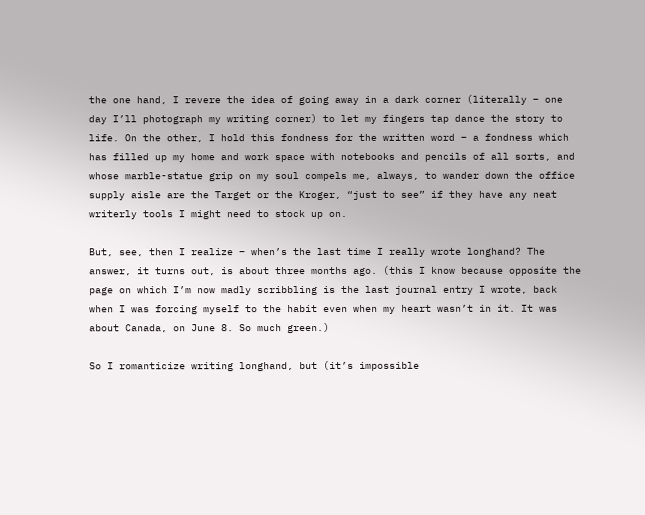the one hand, I revere the idea of going away in a dark corner (literally – one day I’ll photograph my writing corner) to let my fingers tap dance the story to life. On the other, I hold this fondness for the written word – a fondness which has filled up my home and work space with notebooks and pencils of all sorts, and whose marble-statue grip on my soul compels me, always, to wander down the office supply aisle are the Target or the Kroger, “just to see” if they have any neat writerly tools I might need to stock up on.

But, see, then I realize – when’s the last time I really wrote longhand? The answer, it turns out, is about three months ago. (this I know because opposite the page on which I’m now madly scribbling is the last journal entry I wrote, back when I was forcing myself to the habit even when my heart wasn’t in it. It was about Canada, on June 8. So much green.)

So I romanticize writing longhand, but (it’s impossible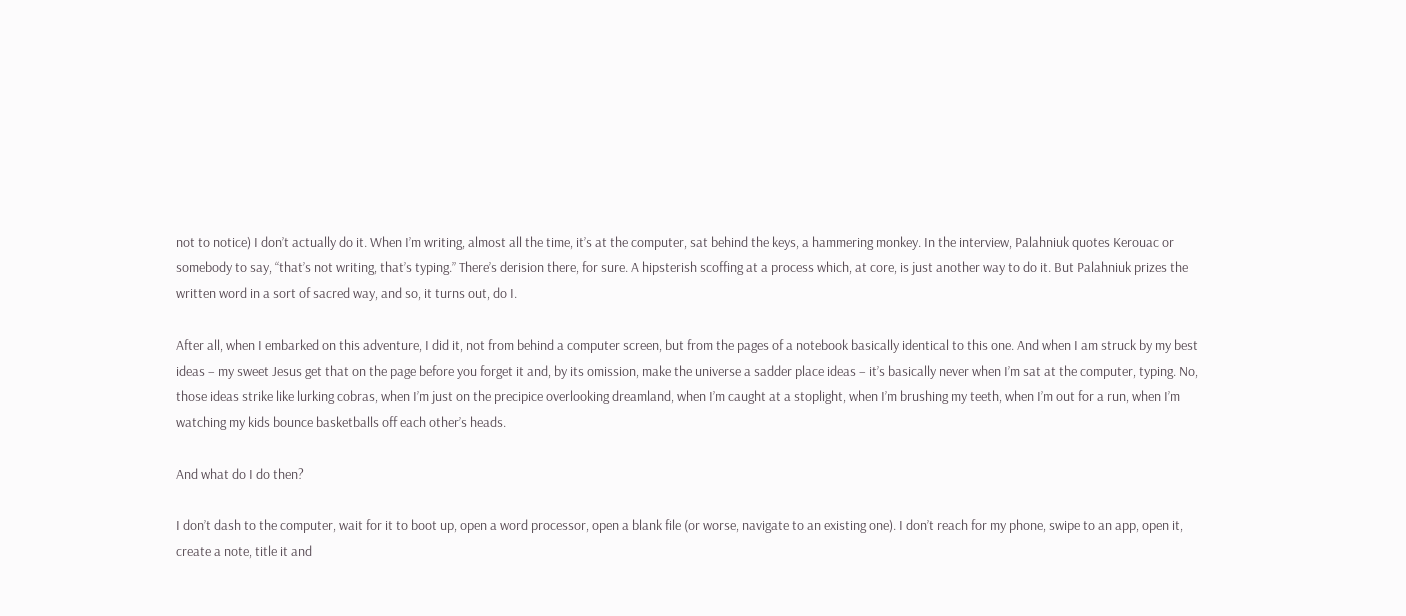not to notice) I don’t actually do it. When I’m writing, almost all the time, it’s at the computer, sat behind the keys, a hammering monkey. In the interview, Palahniuk quotes Kerouac or somebody to say, “that’s not writing, that’s typing.” There’s derision there, for sure. A hipsterish scoffing at a process which, at core, is just another way to do it. But Palahniuk prizes the written word in a sort of sacred way, and so, it turns out, do I.

After all, when I embarked on this adventure, I did it, not from behind a computer screen, but from the pages of a notebook basically identical to this one. And when I am struck by my best ideas – my sweet Jesus get that on the page before you forget it and, by its omission, make the universe a sadder place ideas – it’s basically never when I’m sat at the computer, typing. No, those ideas strike like lurking cobras, when I’m just on the precipice overlooking dreamland, when I’m caught at a stoplight, when I’m brushing my teeth, when I’m out for a run, when I’m watching my kids bounce basketballs off each other’s heads.

And what do I do then?

I don’t dash to the computer, wait for it to boot up, open a word processor, open a blank file (or worse, navigate to an existing one). I don’t reach for my phone, swipe to an app, open it, create a note, title it and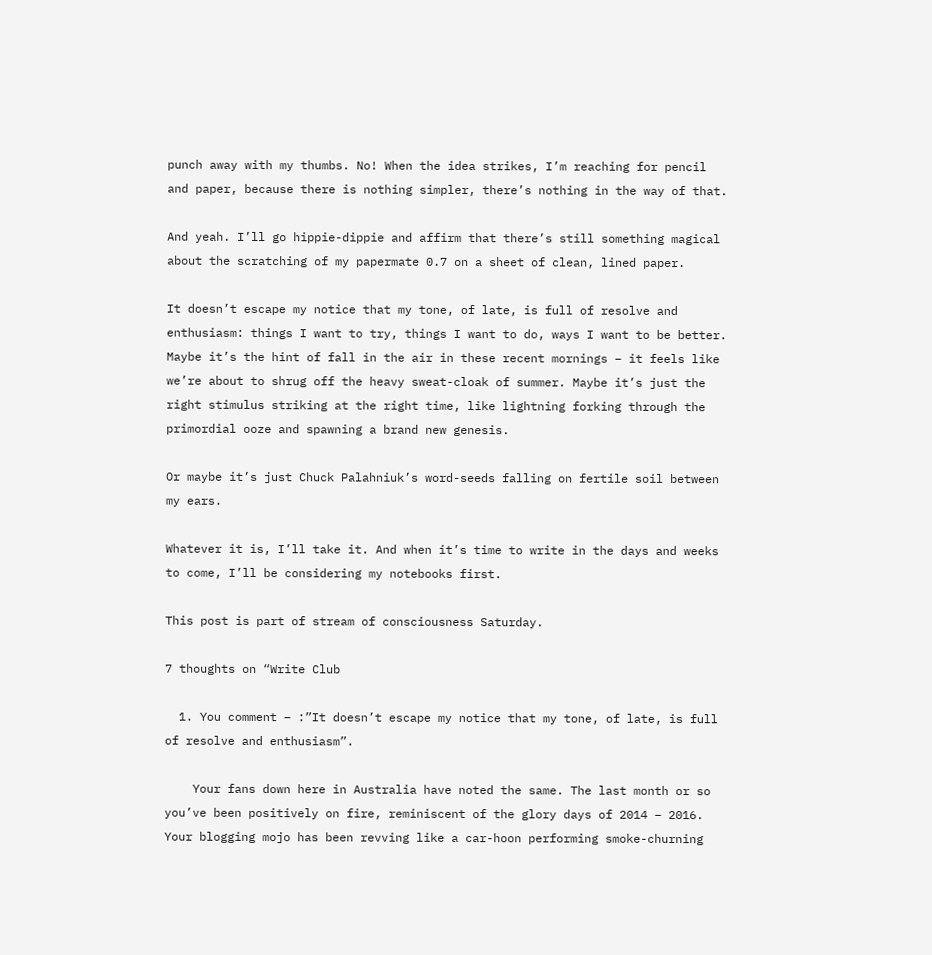punch away with my thumbs. No! When the idea strikes, I’m reaching for pencil and paper, because there is nothing simpler, there’s nothing in the way of that.

And yeah. I’ll go hippie-dippie and affirm that there’s still something magical about the scratching of my papermate 0.7 on a sheet of clean, lined paper.

It doesn’t escape my notice that my tone, of late, is full of resolve and enthusiasm: things I want to try, things I want to do, ways I want to be better. Maybe it’s the hint of fall in the air in these recent mornings – it feels like we’re about to shrug off the heavy sweat-cloak of summer. Maybe it’s just the right stimulus striking at the right time, like lightning forking through the primordial ooze and spawning a brand new genesis.

Or maybe it’s just Chuck Palahniuk’s word-seeds falling on fertile soil between my ears.

Whatever it is, I’ll take it. And when it’s time to write in the days and weeks to come, I’ll be considering my notebooks first.

This post is part of stream of consciousness Saturday.

7 thoughts on “Write Club

  1. You comment – :”It doesn’t escape my notice that my tone, of late, is full of resolve and enthusiasm”.

    Your fans down here in Australia have noted the same. The last month or so you’ve been positively on fire, reminiscent of the glory days of 2014 – 2016. Your blogging mojo has been revving like a car-hoon performing smoke-churning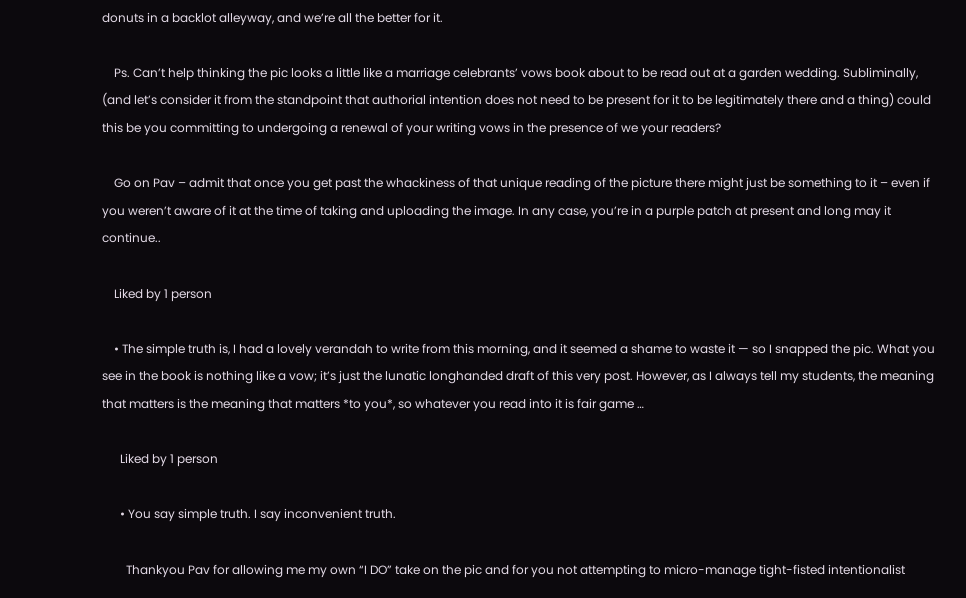donuts in a backlot alleyway, and we’re all the better for it.

    Ps. Can’t help thinking the pic looks a little like a marriage celebrants’ vows book about to be read out at a garden wedding. Subliminally, (and let’s consider it from the standpoint that authorial intention does not need to be present for it to be legitimately there and a thing) could this be you committing to undergoing a renewal of your writing vows in the presence of we your readers?

    Go on Pav – admit that once you get past the whackiness of that unique reading of the picture there might just be something to it – even if you weren’t aware of it at the time of taking and uploading the image. In any case, you’re in a purple patch at present and long may it continue..

    Liked by 1 person

    • The simple truth is, I had a lovely verandah to write from this morning, and it seemed a shame to waste it — so I snapped the pic. What you see in the book is nothing like a vow; it’s just the lunatic longhanded draft of this very post. However, as I always tell my students, the meaning that matters is the meaning that matters *to you*, so whatever you read into it is fair game …

      Liked by 1 person

      • You say simple truth. I say inconvenient truth.

        Thankyou Pav for allowing me my own “I DO” take on the pic and for you not attempting to micro-manage tight-fisted intentionalist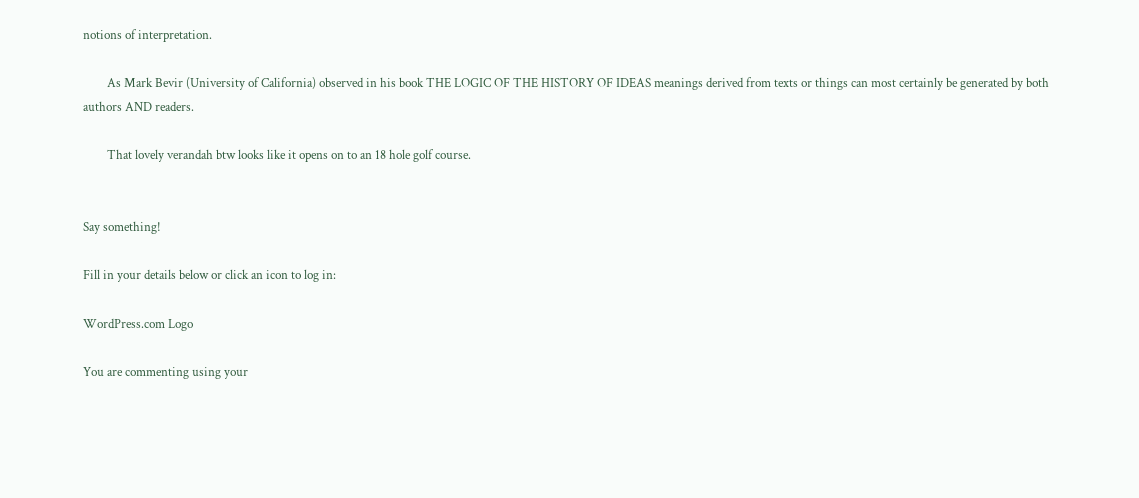notions of interpretation.

        As Mark Bevir (University of California) observed in his book THE LOGIC OF THE HISTORY OF IDEAS meanings derived from texts or things can most certainly be generated by both authors AND readers.

        That lovely verandah btw looks like it opens on to an 18 hole golf course.


Say something!

Fill in your details below or click an icon to log in:

WordPress.com Logo

You are commenting using your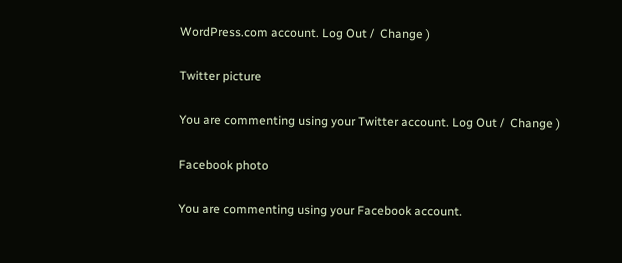WordPress.com account. Log Out /  Change )

Twitter picture

You are commenting using your Twitter account. Log Out /  Change )

Facebook photo

You are commenting using your Facebook account.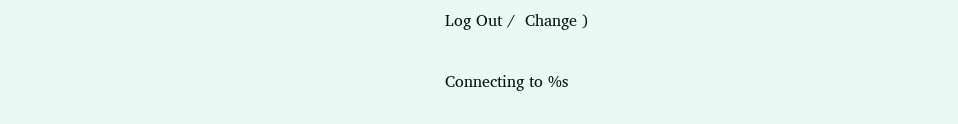Log Out /  Change )

Connecting to %s